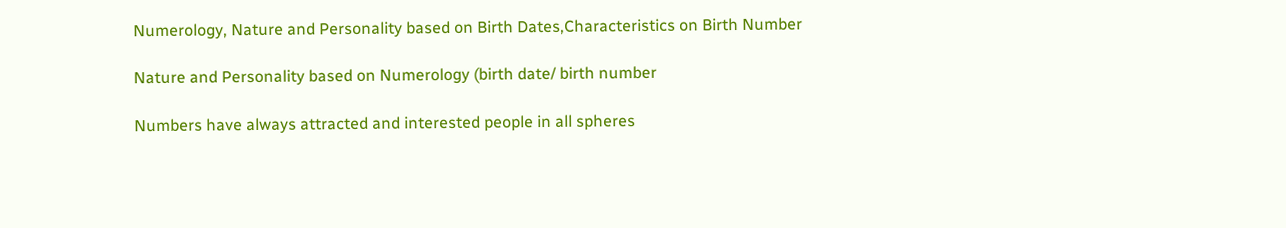Numerology, Nature and Personality based on Birth Dates,Characteristics on Birth Number

Nature and Personality based on Numerology (birth date/ birth number

Numbers have always attracted and interested people in all spheres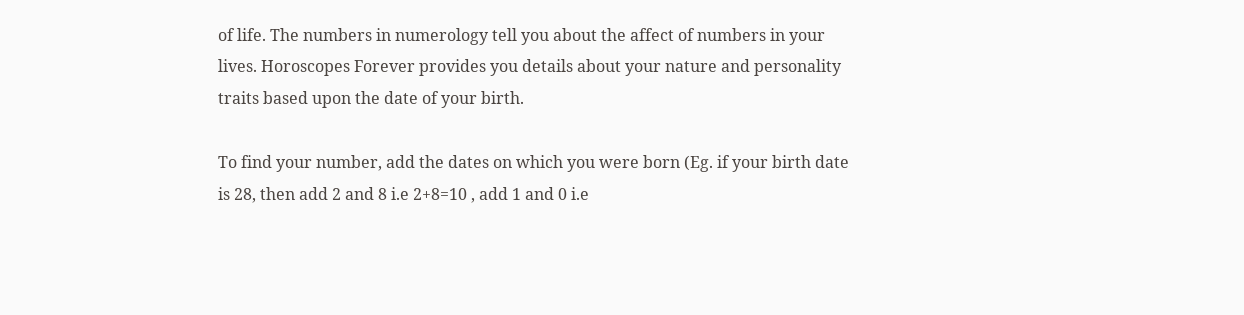of life. The numbers in numerology tell you about the affect of numbers in your lives. Horoscopes Forever provides you details about your nature and personality traits based upon the date of your birth.

To find your number, add the dates on which you were born (Eg. if your birth date is 28, then add 2 and 8 i.e 2+8=10 , add 1 and 0 i.e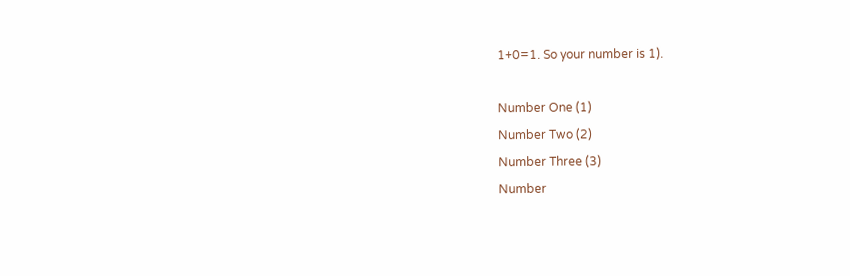1+0=1. So your number is 1).

Number One (1)
Number Two (2)
Number Three (3)
Number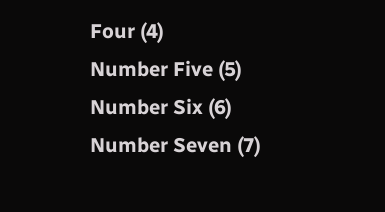Four (4)
Number Five (5)
Number Six (6)
Number Seven (7)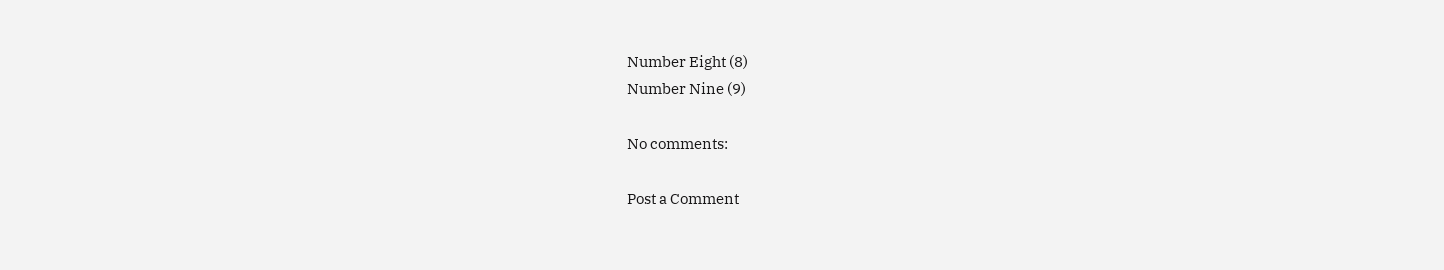Number Eight (8)
Number Nine (9)

No comments:

Post a Comment